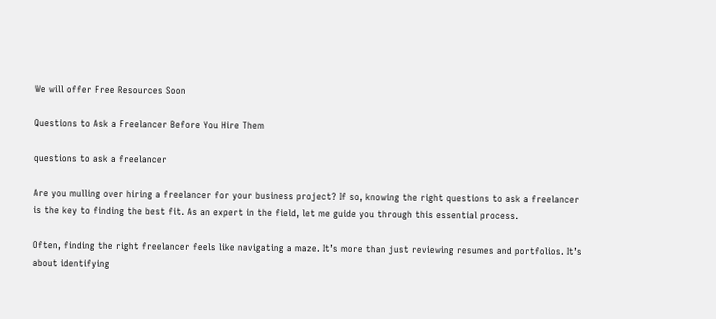We will offer Free Resources Soon

Questions to Ask a Freelancer Before You Hire Them

questions to ask a freelancer

Are you mulling over hiring a freelancer for your business project? If so, knowing the right questions to ask a freelancer is the key to finding the best fit. As an expert in the field, let me guide you through this essential process.

Often, finding the right freelancer feels like navigating a maze. It’s more than just reviewing resumes and portfolios. It’s about identifying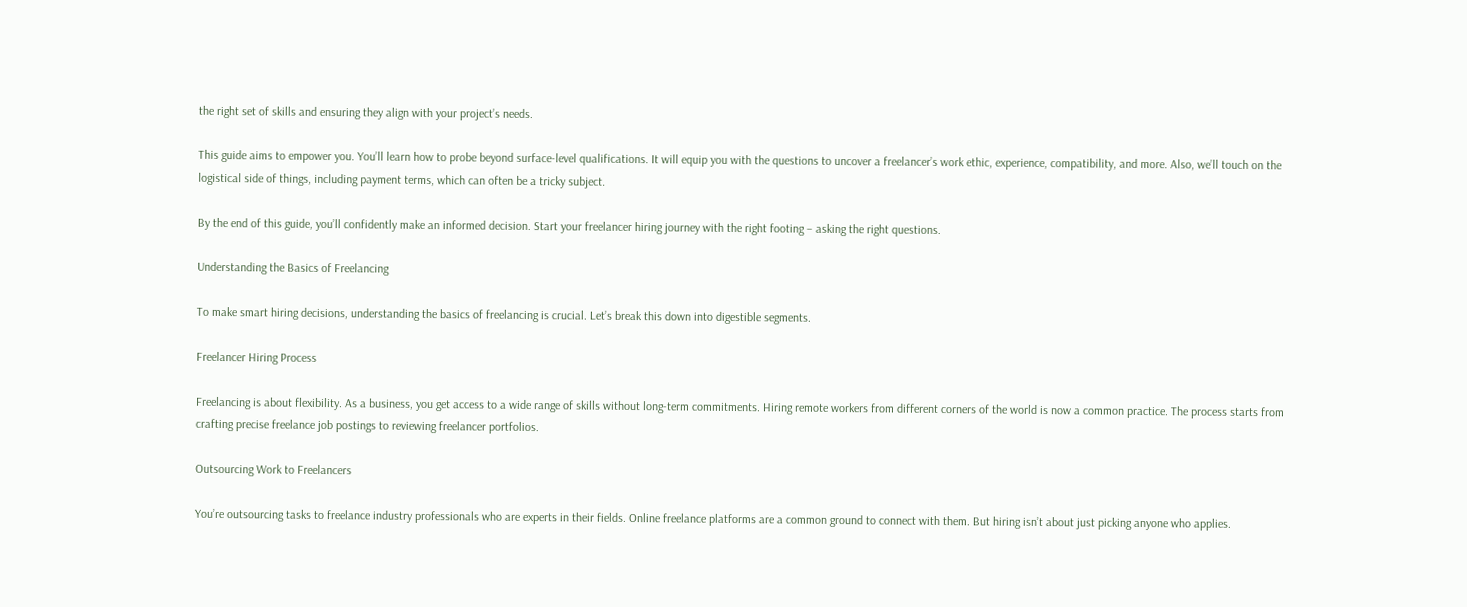the right set of skills and ensuring they align with your project’s needs.

This guide aims to empower you. You’ll learn how to probe beyond surface-level qualifications. It will equip you with the questions to uncover a freelancer’s work ethic, experience, compatibility, and more. Also, we’ll touch on the logistical side of things, including payment terms, which can often be a tricky subject.

By the end of this guide, you’ll confidently make an informed decision. Start your freelancer hiring journey with the right footing – asking the right questions.

Understanding the Basics of Freelancing

To make smart hiring decisions, understanding the basics of freelancing is crucial. Let’s break this down into digestible segments.

Freelancer Hiring Process

Freelancing is about flexibility. As a business, you get access to a wide range of skills without long-term commitments. Hiring remote workers from different corners of the world is now a common practice. The process starts from crafting precise freelance job postings to reviewing freelancer portfolios.

Outsourcing Work to Freelancers

You’re outsourcing tasks to freelance industry professionals who are experts in their fields. Online freelance platforms are a common ground to connect with them. But hiring isn’t about just picking anyone who applies.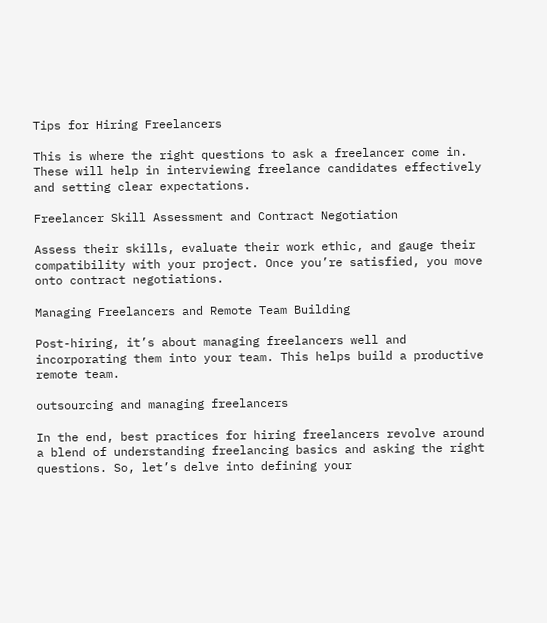Tips for Hiring Freelancers

This is where the right questions to ask a freelancer come in. These will help in interviewing freelance candidates effectively and setting clear expectations.

Freelancer Skill Assessment and Contract Negotiation

Assess their skills, evaluate their work ethic, and gauge their compatibility with your project. Once you’re satisfied, you move onto contract negotiations.

Managing Freelancers and Remote Team Building

Post-hiring, it’s about managing freelancers well and incorporating them into your team. This helps build a productive remote team.

outsourcing and managing freelancers

In the end, best practices for hiring freelancers revolve around a blend of understanding freelancing basics and asking the right questions. So, let’s delve into defining your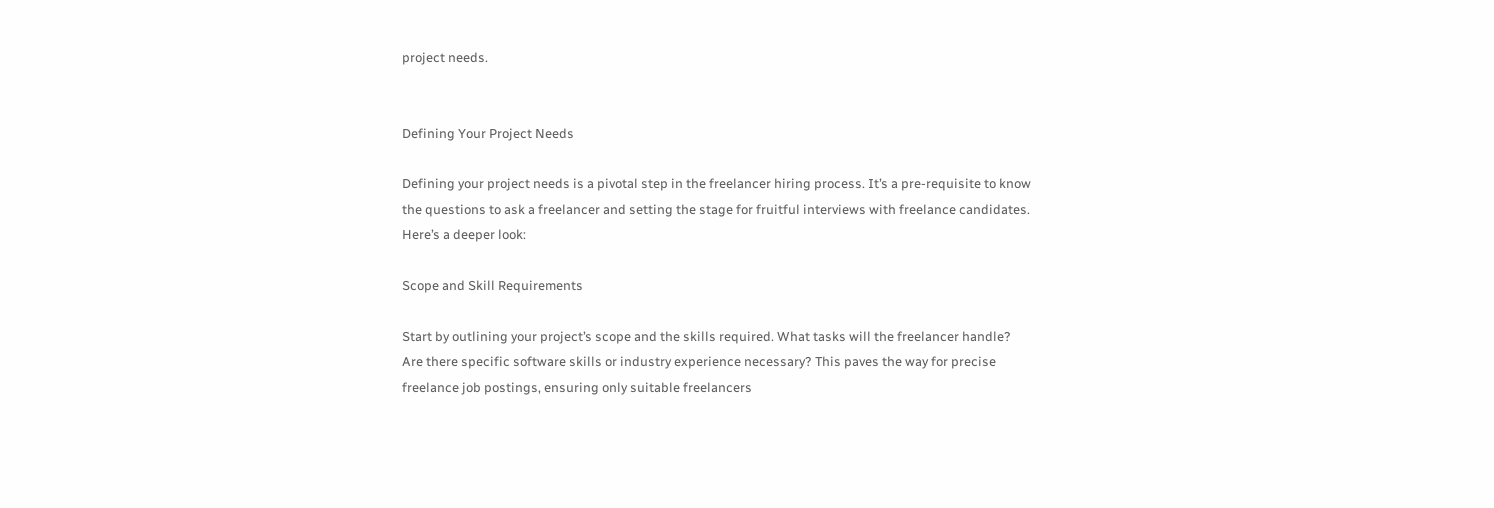project needs.


Defining Your Project Needs

Defining your project needs is a pivotal step in the freelancer hiring process. It’s a pre-requisite to know the questions to ask a freelancer and setting the stage for fruitful interviews with freelance candidates. Here’s a deeper look:

Scope and Skill Requirements

Start by outlining your project’s scope and the skills required. What tasks will the freelancer handle? Are there specific software skills or industry experience necessary? This paves the way for precise freelance job postings, ensuring only suitable freelancers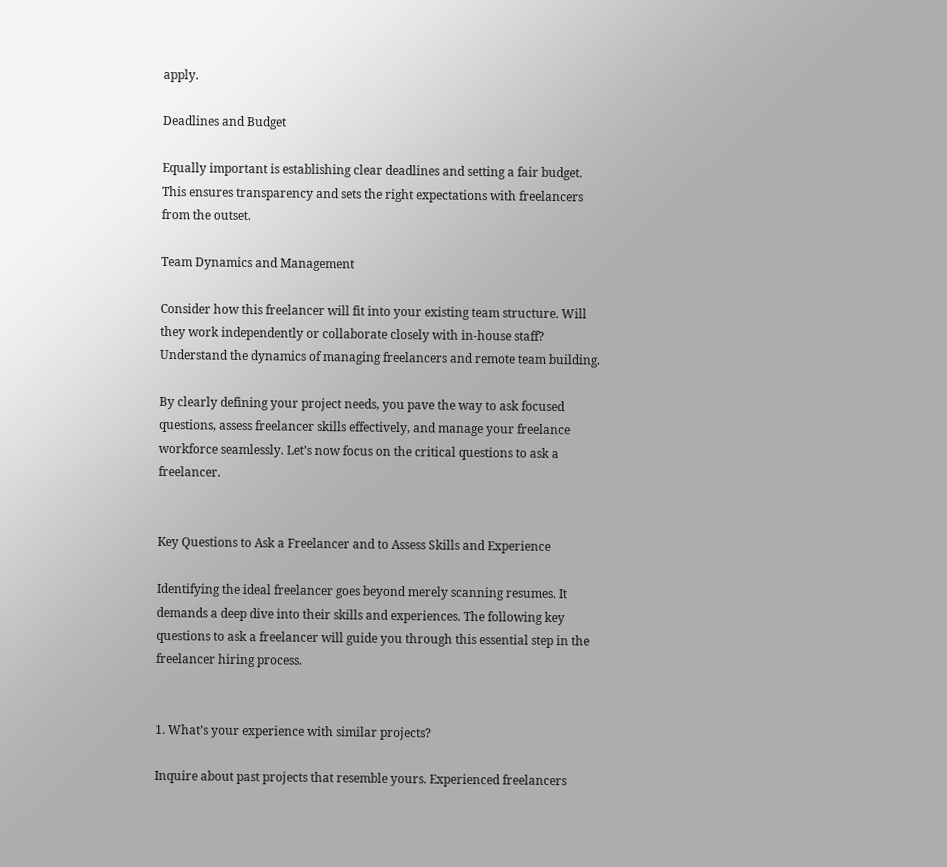apply.

Deadlines and Budget

Equally important is establishing clear deadlines and setting a fair budget. This ensures transparency and sets the right expectations with freelancers from the outset.

Team Dynamics and Management

Consider how this freelancer will fit into your existing team structure. Will they work independently or collaborate closely with in-house staff? Understand the dynamics of managing freelancers and remote team building.

By clearly defining your project needs, you pave the way to ask focused questions, assess freelancer skills effectively, and manage your freelance workforce seamlessly. Let’s now focus on the critical questions to ask a freelancer.


Key Questions to Ask a Freelancer and to Assess Skills and Experience

Identifying the ideal freelancer goes beyond merely scanning resumes. It demands a deep dive into their skills and experiences. The following key questions to ask a freelancer will guide you through this essential step in the freelancer hiring process.


1. What’s your experience with similar projects?

Inquire about past projects that resemble yours. Experienced freelancers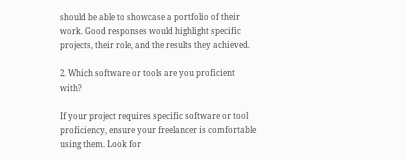should be able to showcase a portfolio of their work. Good responses would highlight specific projects, their role, and the results they achieved.

2. Which software or tools are you proficient with?

If your project requires specific software or tool proficiency, ensure your freelancer is comfortable using them. Look for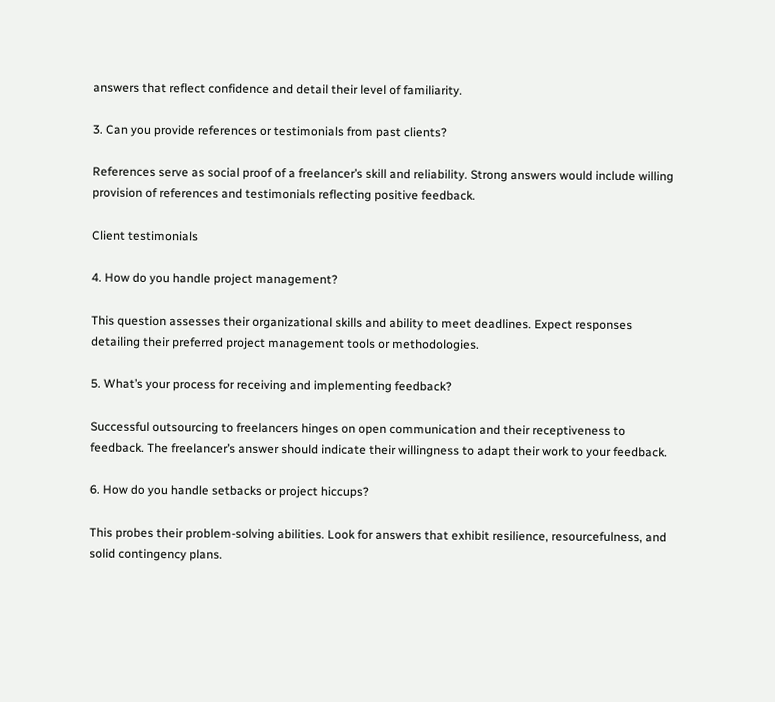answers that reflect confidence and detail their level of familiarity.

3. Can you provide references or testimonials from past clients?

References serve as social proof of a freelancer’s skill and reliability. Strong answers would include willing provision of references and testimonials reflecting positive feedback.

Client testimonials

4. How do you handle project management?

This question assesses their organizational skills and ability to meet deadlines. Expect responses detailing their preferred project management tools or methodologies.

5. What’s your process for receiving and implementing feedback?

Successful outsourcing to freelancers hinges on open communication and their receptiveness to feedback. The freelancer’s answer should indicate their willingness to adapt their work to your feedback.

6. How do you handle setbacks or project hiccups?

This probes their problem-solving abilities. Look for answers that exhibit resilience, resourcefulness, and solid contingency plans.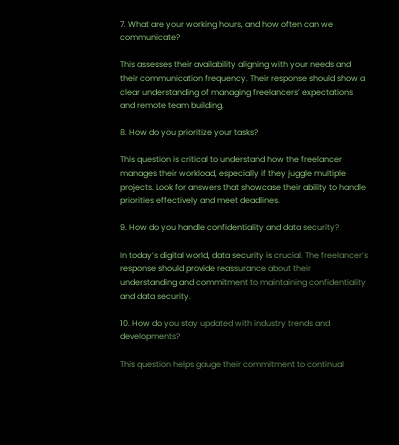7. What are your working hours, and how often can we communicate?

This assesses their availability aligning with your needs and their communication frequency. Their response should show a clear understanding of managing freelancers’ expectations and remote team building.

8. How do you prioritize your tasks?

This question is critical to understand how the freelancer manages their workload, especially if they juggle multiple projects. Look for answers that showcase their ability to handle priorities effectively and meet deadlines.

9. How do you handle confidentiality and data security?

In today’s digital world, data security is crucial. The freelancer’s response should provide reassurance about their understanding and commitment to maintaining confidentiality and data security.

10. How do you stay updated with industry trends and developments?

This question helps gauge their commitment to continual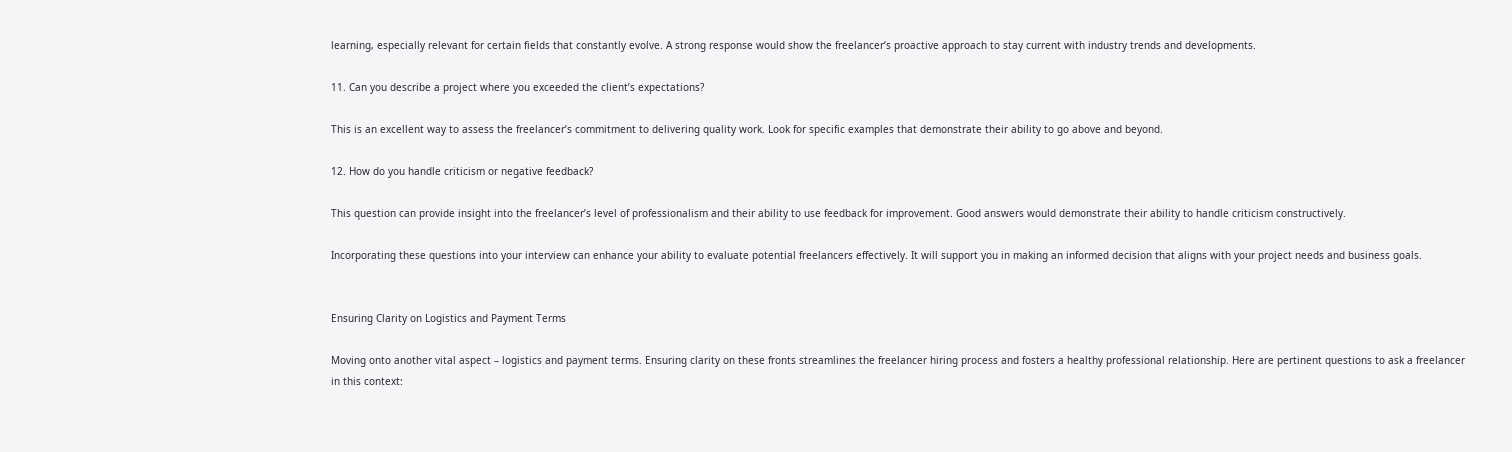learning, especially relevant for certain fields that constantly evolve. A strong response would show the freelancer’s proactive approach to stay current with industry trends and developments.

11. Can you describe a project where you exceeded the client’s expectations?

This is an excellent way to assess the freelancer’s commitment to delivering quality work. Look for specific examples that demonstrate their ability to go above and beyond.

12. How do you handle criticism or negative feedback?

This question can provide insight into the freelancer’s level of professionalism and their ability to use feedback for improvement. Good answers would demonstrate their ability to handle criticism constructively.

Incorporating these questions into your interview can enhance your ability to evaluate potential freelancers effectively. It will support you in making an informed decision that aligns with your project needs and business goals.


Ensuring Clarity on Logistics and Payment Terms

Moving onto another vital aspect – logistics and payment terms. Ensuring clarity on these fronts streamlines the freelancer hiring process and fosters a healthy professional relationship. Here are pertinent questions to ask a freelancer in this context: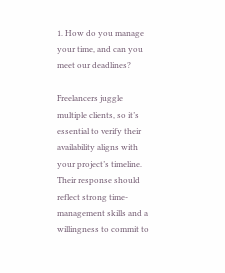1. How do you manage your time, and can you meet our deadlines?

Freelancers juggle multiple clients, so it’s essential to verify their availability aligns with your project’s timeline. Their response should reflect strong time-management skills and a willingness to commit to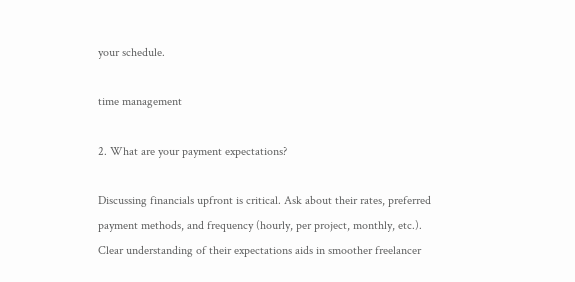your schedule.

time management

2. What are your payment expectations?

Discussing financials upfront is critical. Ask about their rates, preferred payment methods, and frequency (hourly, per project, monthly, etc.). Clear understanding of their expectations aids in smoother freelancer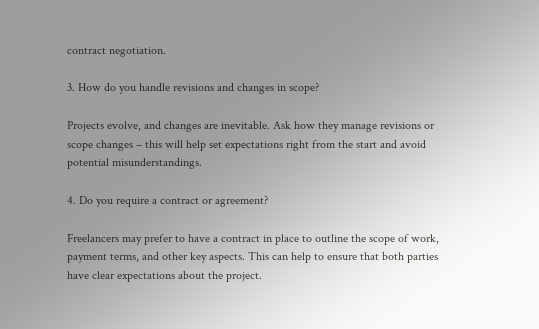contract negotiation.

3. How do you handle revisions and changes in scope?

Projects evolve, and changes are inevitable. Ask how they manage revisions or scope changes – this will help set expectations right from the start and avoid potential misunderstandings.

4. Do you require a contract or agreement?

Freelancers may prefer to have a contract in place to outline the scope of work, payment terms, and other key aspects. This can help to ensure that both parties have clear expectations about the project.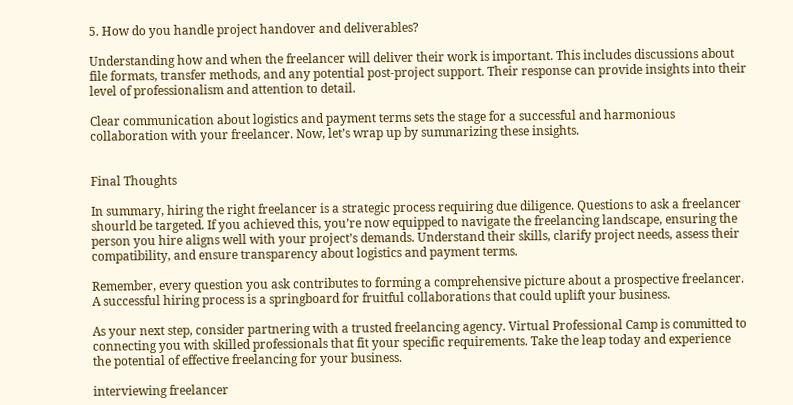5. How do you handle project handover and deliverables?

Understanding how and when the freelancer will deliver their work is important. This includes discussions about file formats, transfer methods, and any potential post-project support. Their response can provide insights into their level of professionalism and attention to detail.

Clear communication about logistics and payment terms sets the stage for a successful and harmonious collaboration with your freelancer. Now, let’s wrap up by summarizing these insights.


Final Thoughts

In summary, hiring the right freelancer is a strategic process requiring due diligence. Questions to ask a freelancer shourld be targeted. If you achieved this, you’re now equipped to navigate the freelancing landscape, ensuring the person you hire aligns well with your project’s demands. Understand their skills, clarify project needs, assess their compatibility, and ensure transparency about logistics and payment terms.

Remember, every question you ask contributes to forming a comprehensive picture about a prospective freelancer. A successful hiring process is a springboard for fruitful collaborations that could uplift your business.

As your next step, consider partnering with a trusted freelancing agency. Virtual Professional Camp is committed to connecting you with skilled professionals that fit your specific requirements. Take the leap today and experience the potential of effective freelancing for your business.

interviewing freelancer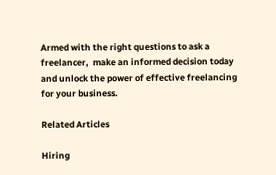Armed with the right questions to ask a freelancer,  make an informed decision today and unlock the power of effective freelancing for your business.

Related Articles

Hiring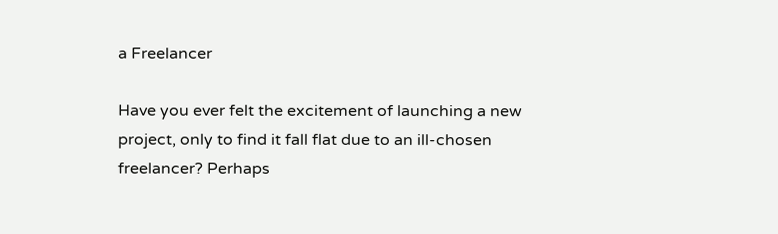a Freelancer

Have you ever felt the excitement of launching a new project, only to find it fall flat due to an ill-chosen freelancer? Perhaps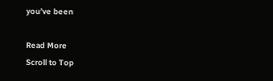you’ve been

Read More
Scroll to Top